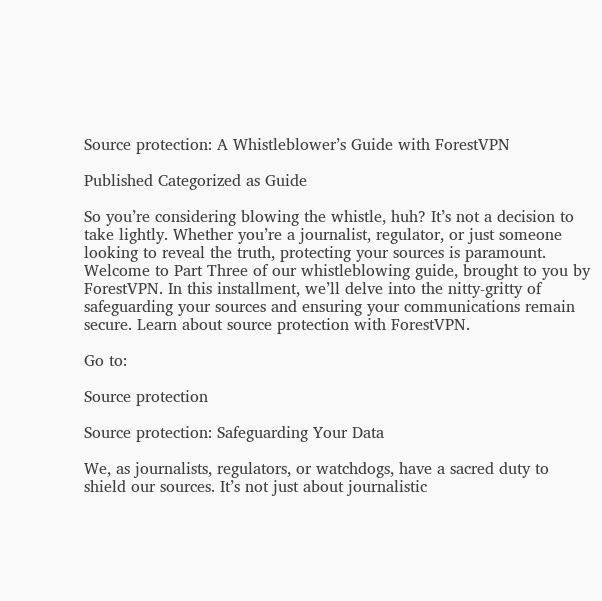Source protection: A Whistleblower’s Guide with ForestVPN

Published Categorized as Guide

So you’re considering blowing the whistle, huh? It’s not a decision to take lightly. Whether you’re a journalist, regulator, or just someone looking to reveal the truth, protecting your sources is paramount. Welcome to Part Three of our whistleblowing guide, brought to you by ForestVPN. In this installment, we’ll delve into the nitty-gritty of safeguarding your sources and ensuring your communications remain secure. Learn about source protection with ForestVPN.

Go to:

Source protection

Source protection: Safeguarding Your Data

We, as journalists, regulators, or watchdogs, have a sacred duty to shield our sources. It’s not just about journalistic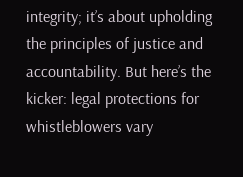integrity; it’s about upholding the principles of justice and accountability. But here’s the kicker: legal protections for whistleblowers vary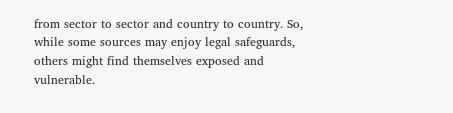from sector to sector and country to country. So, while some sources may enjoy legal safeguards, others might find themselves exposed and vulnerable.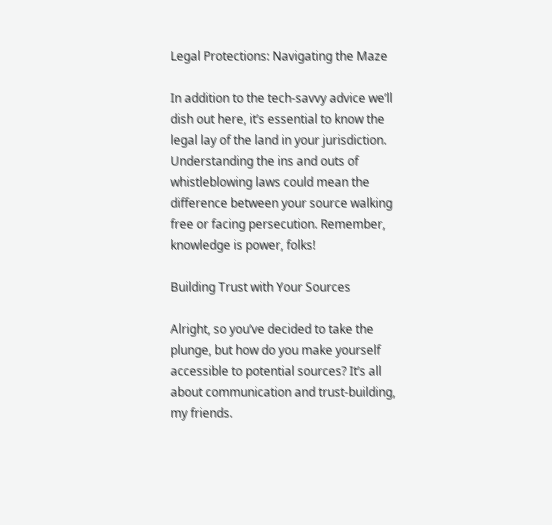Legal Protections: Navigating the Maze

In addition to the tech-savvy advice we’ll dish out here, it’s essential to know the legal lay of the land in your jurisdiction. Understanding the ins and outs of whistleblowing laws could mean the difference between your source walking free or facing persecution. Remember, knowledge is power, folks!

Building Trust with Your Sources

Alright, so you’ve decided to take the plunge, but how do you make yourself accessible to potential sources? It’s all about communication and trust-building, my friends.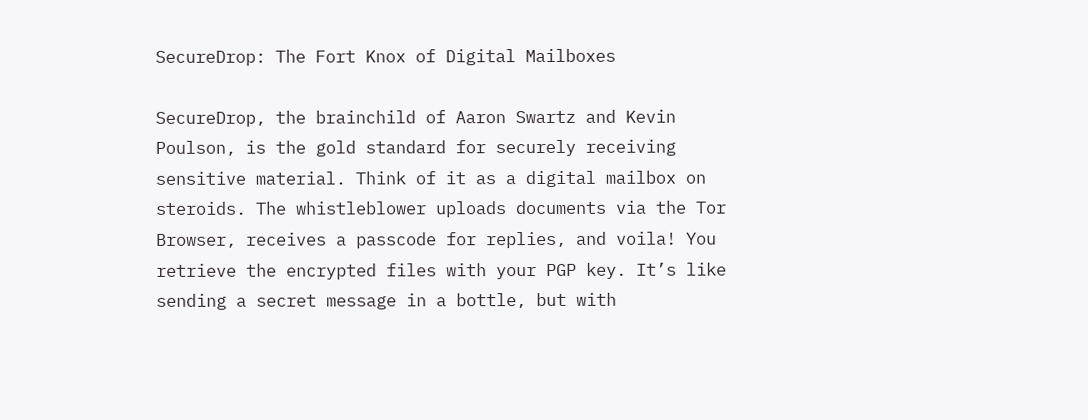SecureDrop: The Fort Knox of Digital Mailboxes

SecureDrop, the brainchild of Aaron Swartz and Kevin Poulson, is the gold standard for securely receiving sensitive material. Think of it as a digital mailbox on steroids. The whistleblower uploads documents via the Tor Browser, receives a passcode for replies, and voila! You retrieve the encrypted files with your PGP key. It’s like sending a secret message in a bottle, but with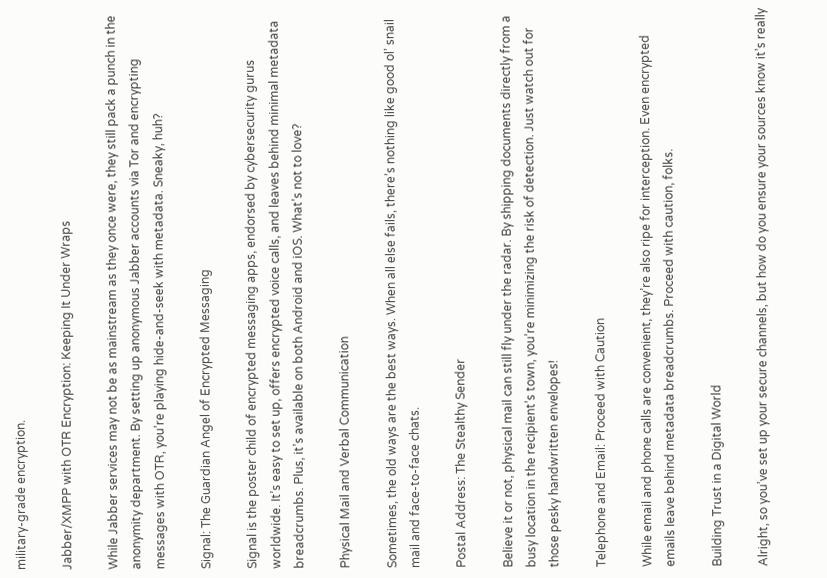military-grade encryption.

Jabber/XMPP with OTR Encryption: Keeping It Under Wraps

While Jabber services may not be as mainstream as they once were, they still pack a punch in the anonymity department. By setting up anonymous Jabber accounts via Tor and encrypting messages with OTR, you’re playing hide-and-seek with metadata. Sneaky, huh?

Signal: The Guardian Angel of Encrypted Messaging

Signal is the poster child of encrypted messaging apps, endorsed by cybersecurity gurus worldwide. It’s easy to set up, offers encrypted voice calls, and leaves behind minimal metadata breadcrumbs. Plus, it’s available on both Android and iOS. What’s not to love?

Physical Mail and Verbal Communication

Sometimes, the old ways are the best ways. When all else fails, there’s nothing like good ol’ snail mail and face-to-face chats.

Postal Address: The Stealthy Sender

Believe it or not, physical mail can still fly under the radar. By shipping documents directly from a busy location in the recipient’s town, you’re minimizing the risk of detection. Just watch out for those pesky handwritten envelopes!

Telephone and Email: Proceed with Caution

While email and phone calls are convenient, they’re also ripe for interception. Even encrypted emails leave behind metadata breadcrumbs. Proceed with caution, folks.

Building Trust in a Digital World

Alright, so you’ve set up your secure channels, but how do you ensure your sources know it’s really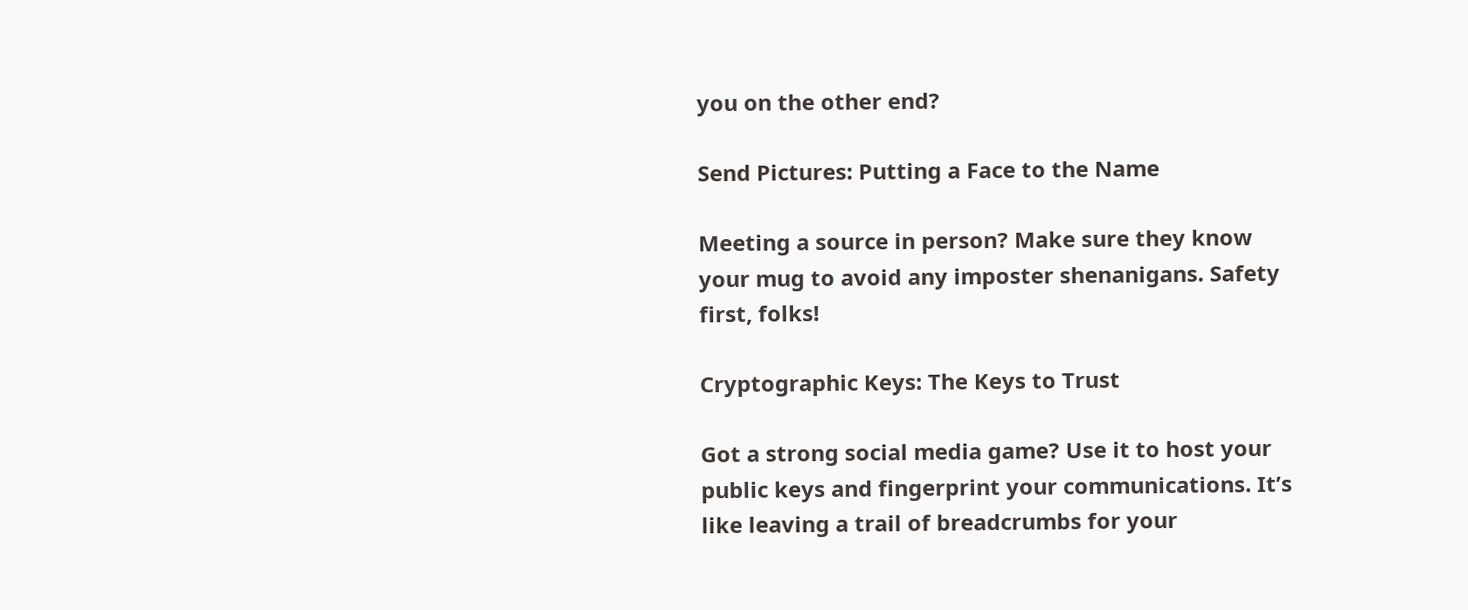you on the other end?

Send Pictures: Putting a Face to the Name

Meeting a source in person? Make sure they know your mug to avoid any imposter shenanigans. Safety first, folks!

Cryptographic Keys: The Keys to Trust

Got a strong social media game? Use it to host your public keys and fingerprint your communications. It’s like leaving a trail of breadcrumbs for your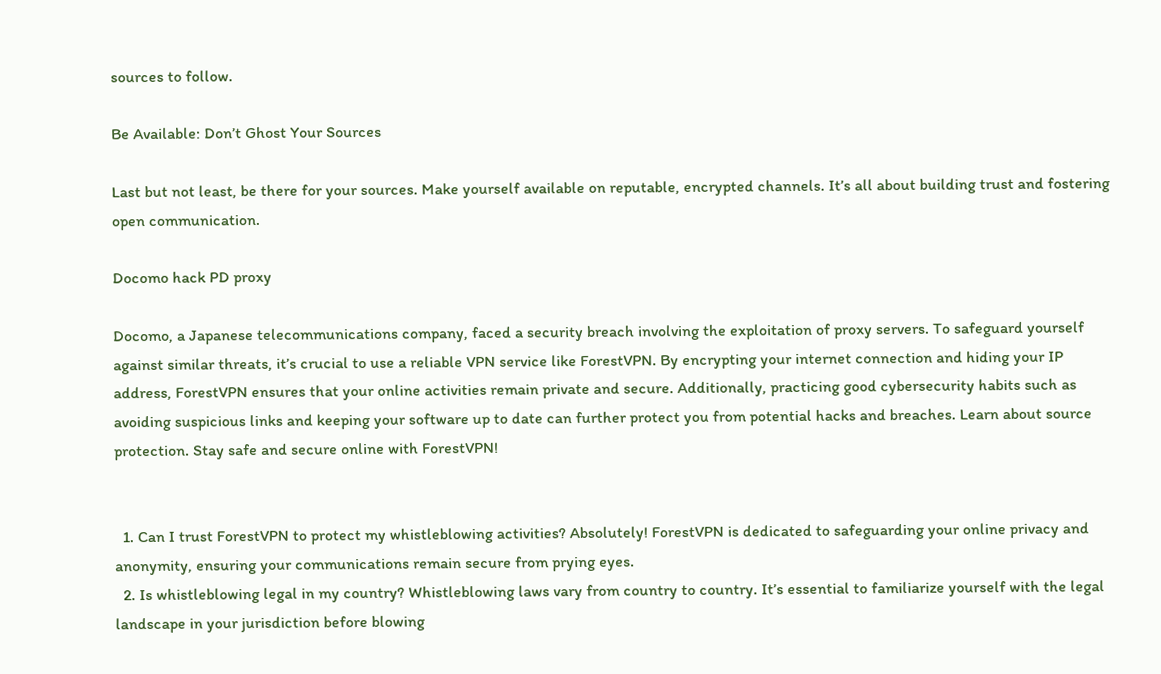sources to follow.

Be Available: Don’t Ghost Your Sources

Last but not least, be there for your sources. Make yourself available on reputable, encrypted channels. It’s all about building trust and fostering open communication.

Docomo hack PD proxy

Docomo, a Japanese telecommunications company, faced a security breach involving the exploitation of proxy servers. To safeguard yourself against similar threats, it’s crucial to use a reliable VPN service like ForestVPN. By encrypting your internet connection and hiding your IP address, ForestVPN ensures that your online activities remain private and secure. Additionally, practicing good cybersecurity habits such as avoiding suspicious links and keeping your software up to date can further protect you from potential hacks and breaches. Learn about source protection. Stay safe and secure online with ForestVPN!


  1. Can I trust ForestVPN to protect my whistleblowing activities? Absolutely! ForestVPN is dedicated to safeguarding your online privacy and anonymity, ensuring your communications remain secure from prying eyes.
  2. Is whistleblowing legal in my country? Whistleblowing laws vary from country to country. It’s essential to familiarize yourself with the legal landscape in your jurisdiction before blowing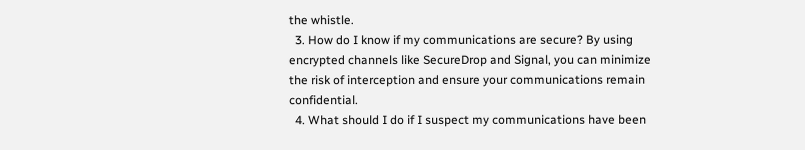the whistle.
  3. How do I know if my communications are secure? By using encrypted channels like SecureDrop and Signal, you can minimize the risk of interception and ensure your communications remain confidential.
  4. What should I do if I suspect my communications have been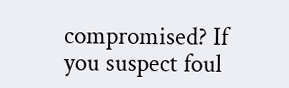compromised? If you suspect foul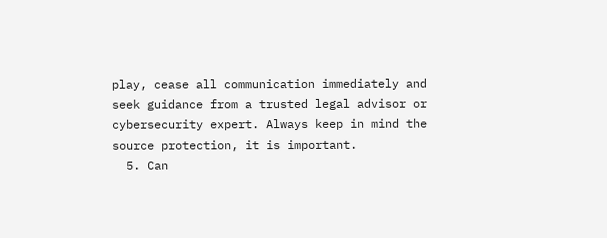play, cease all communication immediately and seek guidance from a trusted legal advisor or cybersecurity expert. Always keep in mind the source protection, it is important.
  5. Can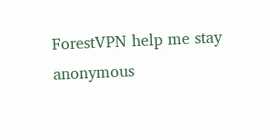ForestVPN help me stay anonymous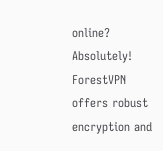online? Absolutely! ForestVPN offers robust encryption and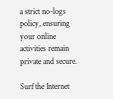a strict no-logs policy, ensuring your online activities remain private and secure.

Surf the Internet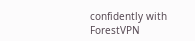confidently with ForestVPN